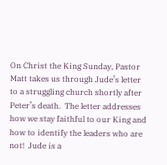On Christ the King Sunday, Pastor Matt takes us through Jude’s letter to a struggling church shortly after Peter’s death.  The letter addresses how we stay faithful to our King and how to identify the leaders who are not!  Jude is a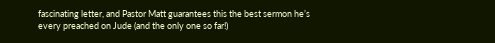fascinating letter, and Pastor Matt guarantees this the best sermon he’s every preached on Jude (and the only one so far!)